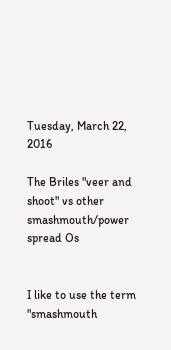Tuesday, March 22, 2016

The Briles "veer and shoot" vs other smashmouth/power spread Os


I like to use the term "smashmouth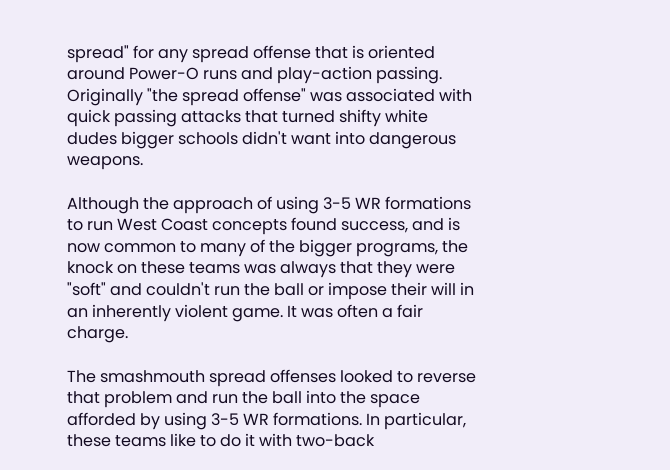spread" for any spread offense that is oriented around Power-O runs and play-action passing. Originally "the spread offense" was associated with quick passing attacks that turned shifty white dudes bigger schools didn't want into dangerous weapons.

Although the approach of using 3-5 WR formations to run West Coast concepts found success, and is now common to many of the bigger programs, the knock on these teams was always that they were "soft" and couldn't run the ball or impose their will in an inherently violent game. It was often a fair charge.

The smashmouth spread offenses looked to reverse that problem and run the ball into the space afforded by using 3-5 WR formations. In particular, these teams like to do it with two-back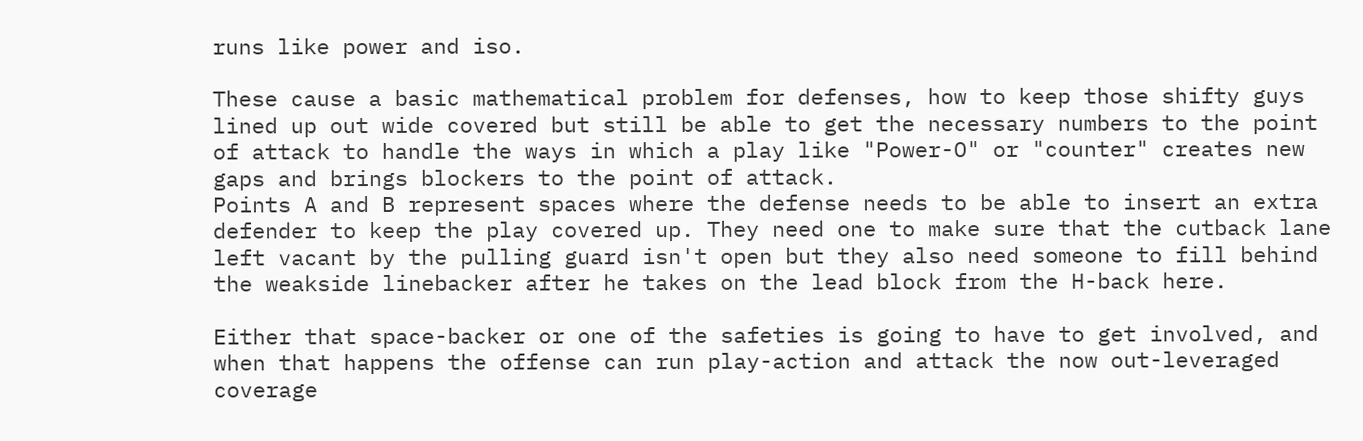runs like power and iso.

These cause a basic mathematical problem for defenses, how to keep those shifty guys lined up out wide covered but still be able to get the necessary numbers to the point of attack to handle the ways in which a play like "Power-O" or "counter" creates new gaps and brings blockers to the point of attack.
Points A and B represent spaces where the defense needs to be able to insert an extra defender to keep the play covered up. They need one to make sure that the cutback lane left vacant by the pulling guard isn't open but they also need someone to fill behind the weakside linebacker after he takes on the lead block from the H-back here.

Either that space-backer or one of the safeties is going to have to get involved, and when that happens the offense can run play-action and attack the now out-leveraged coverage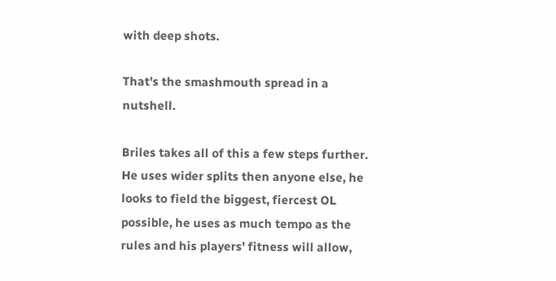with deep shots.

That's the smashmouth spread in a nutshell.

Briles takes all of this a few steps further. He uses wider splits then anyone else, he looks to field the biggest, fiercest OL possible, he uses as much tempo as the rules and his players' fitness will allow,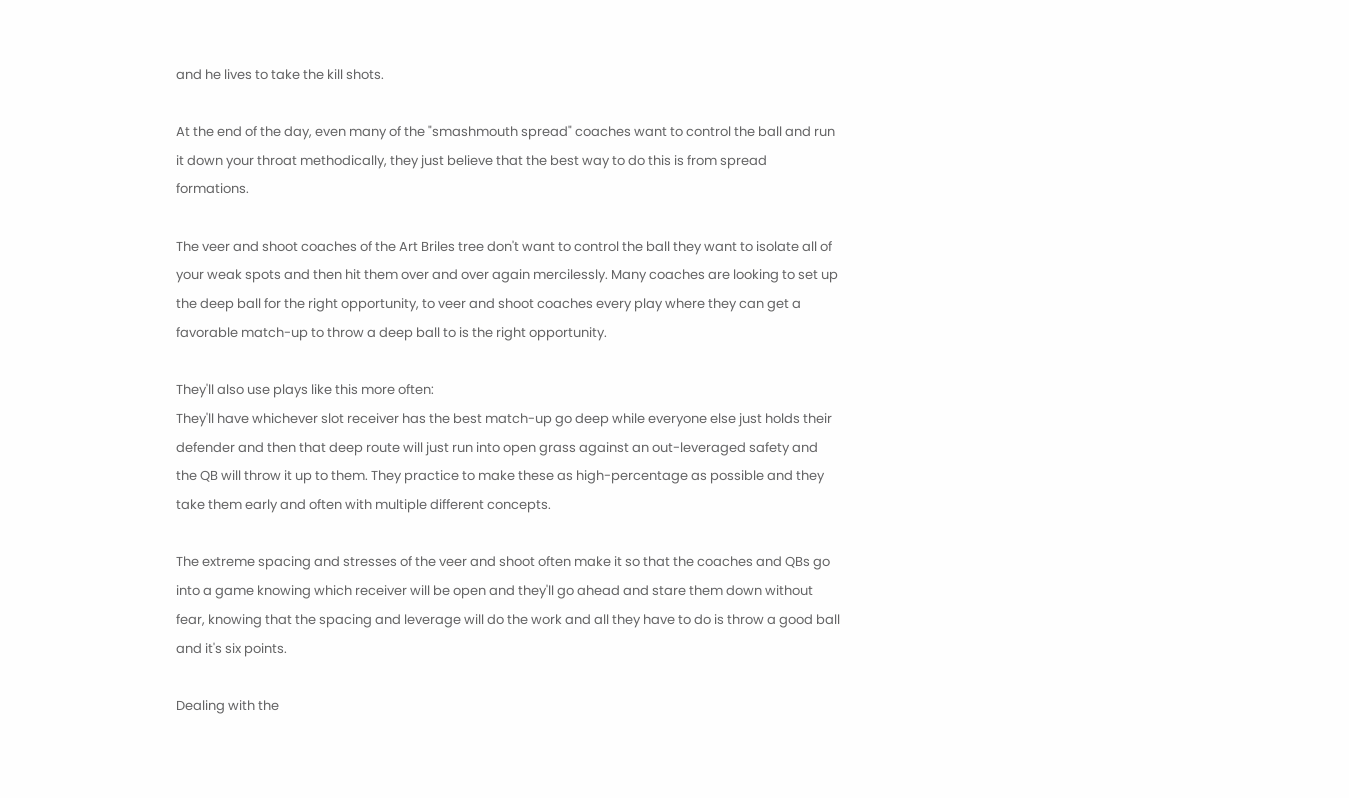and he lives to take the kill shots.

At the end of the day, even many of the "smashmouth spread" coaches want to control the ball and run it down your throat methodically, they just believe that the best way to do this is from spread formations.

The veer and shoot coaches of the Art Briles tree don't want to control the ball they want to isolate all of your weak spots and then hit them over and over again mercilessly. Many coaches are looking to set up the deep ball for the right opportunity, to veer and shoot coaches every play where they can get a favorable match-up to throw a deep ball to is the right opportunity.

They'll also use plays like this more often:
They'll have whichever slot receiver has the best match-up go deep while everyone else just holds their defender and then that deep route will just run into open grass against an out-leveraged safety and the QB will throw it up to them. They practice to make these as high-percentage as possible and they take them early and often with multiple different concepts.

The extreme spacing and stresses of the veer and shoot often make it so that the coaches and QBs go into a game knowing which receiver will be open and they'll go ahead and stare them down without fear, knowing that the spacing and leverage will do the work and all they have to do is throw a good ball and it's six points.

Dealing with the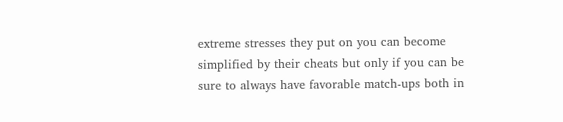extreme stresses they put on you can become simplified by their cheats but only if you can be sure to always have favorable match-ups both in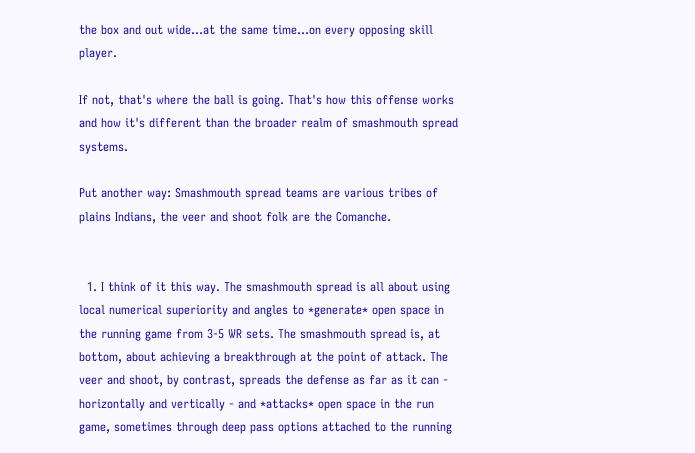the box and out wide...at the same time...on every opposing skill player.

If not, that's where the ball is going. That's how this offense works and how it's different than the broader realm of smashmouth spread systems.

Put another way: Smashmouth spread teams are various tribes of plains Indians, the veer and shoot folk are the Comanche.


  1. I think of it this way. The smashmouth spread is all about using local numerical superiority and angles to *generate* open space in the running game from 3-5 WR sets. The smashmouth spread is, at bottom, about achieving a breakthrough at the point of attack. The veer and shoot, by contrast, spreads the defense as far as it can - horizontally and vertically - and *attacks* open space in the run game, sometimes through deep pass options attached to the running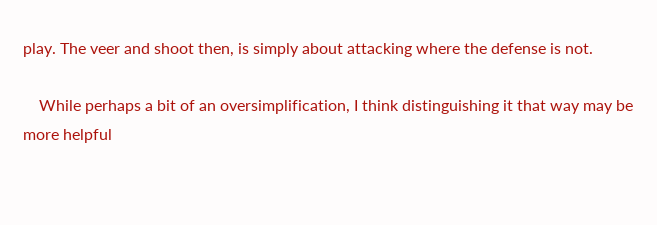play. The veer and shoot then, is simply about attacking where the defense is not.

    While perhaps a bit of an oversimplification, I think distinguishing it that way may be more helpful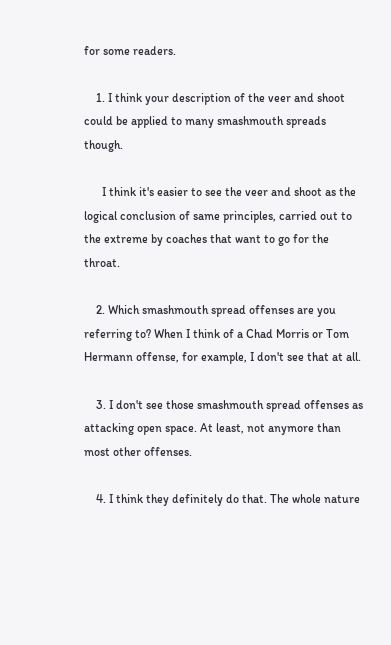for some readers.

    1. I think your description of the veer and shoot could be applied to many smashmouth spreads though.

      I think it's easier to see the veer and shoot as the logical conclusion of same principles, carried out to the extreme by coaches that want to go for the throat.

    2. Which smashmouth spread offenses are you referring to? When I think of a Chad Morris or Tom Hermann offense, for example, I don't see that at all.

    3. I don't see those smashmouth spread offenses as attacking open space. At least, not anymore than most other offenses.

    4. I think they definitely do that. The whole nature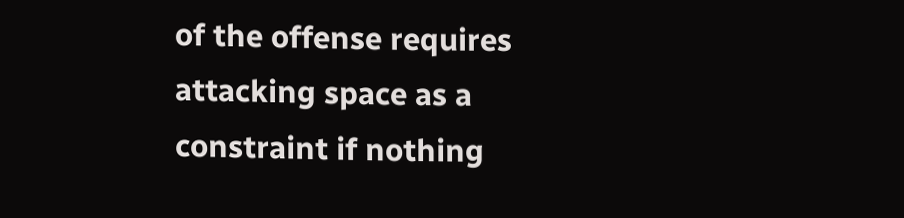of the offense requires attacking space as a constraint if nothing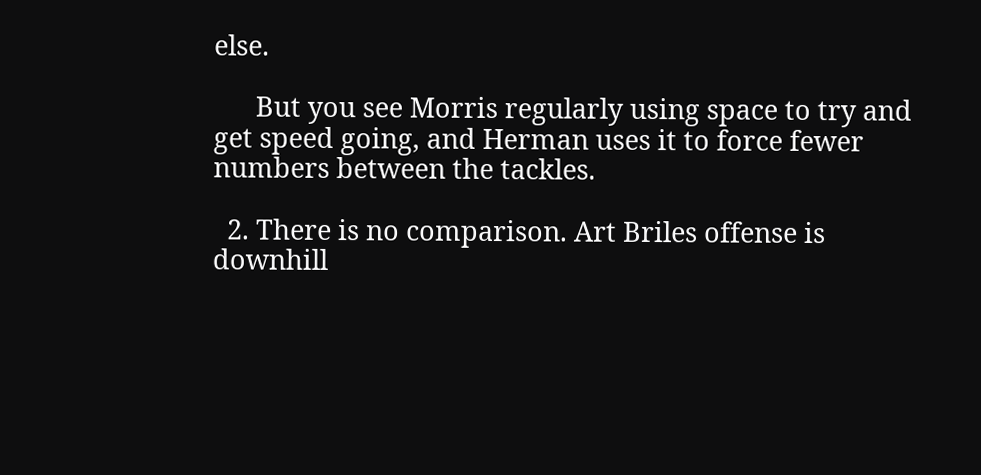else.

      But you see Morris regularly using space to try and get speed going, and Herman uses it to force fewer numbers between the tackles.

  2. There is no comparison. Art Briles offense is downhill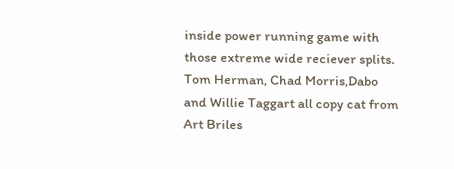inside power running game with those extreme wide reciever splits. Tom Herman, Chad Morris,Dabo and Willie Taggart all copy cat from Art Briles